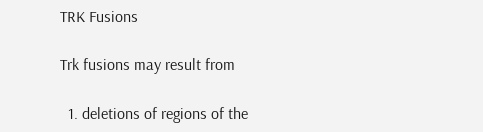TRK Fusions

Trk fusions may result from

  1. deletions of regions of the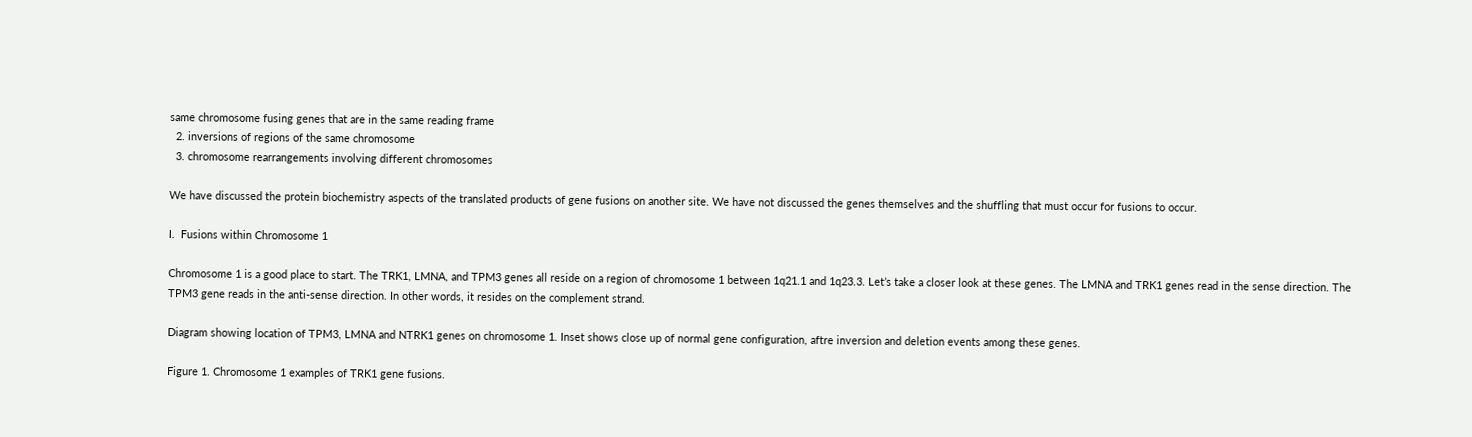same chromosome fusing genes that are in the same reading frame
  2. inversions of regions of the same chromosome
  3. chromosome rearrangements involving different chromosomes

We have discussed the protein biochemistry aspects of the translated products of gene fusions on another site. We have not discussed the genes themselves and the shuffling that must occur for fusions to occur.

I.  Fusions within Chromosome 1

Chromosome 1 is a good place to start. The TRK1, LMNA, and TPM3 genes all reside on a region of chromosome 1 between 1q21.1 and 1q23.3. Let’s take a closer look at these genes. The LMNA and TRK1 genes read in the sense direction. The TPM3 gene reads in the anti-sense direction. In other words, it resides on the complement strand.

Diagram showing location of TPM3, LMNA and NTRK1 genes on chromosome 1. Inset shows close up of normal gene configuration, aftre inversion and deletion events among these genes.

Figure 1. Chromosome 1 examples of TRK1 gene fusions.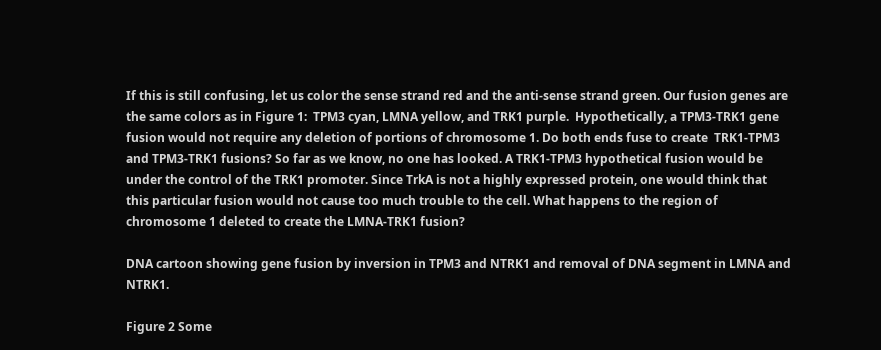If this is still confusing, let us color the sense strand red and the anti-sense strand green. Our fusion genes are the same colors as in Figure 1:  TPM3 cyan, LMNA yellow, and TRK1 purple.  Hypothetically, a TPM3-TRK1 gene fusion would not require any deletion of portions of chromosome 1. Do both ends fuse to create  TRK1-TPM3  and TPM3-TRK1 fusions? So far as we know, no one has looked. A TRK1-TPM3 hypothetical fusion would be under the control of the TRK1 promoter. Since TrkA is not a highly expressed protein, one would think that this particular fusion would not cause too much trouble to the cell. What happens to the region of chromosome 1 deleted to create the LMNA-TRK1 fusion?

DNA cartoon showing gene fusion by inversion in TPM3 and NTRK1 and removal of DNA segment in LMNA and NTRK1.

Figure 2 Some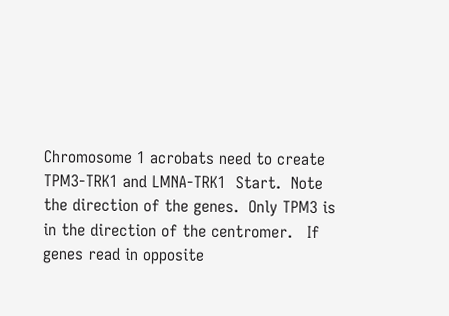Chromosome 1 acrobats need to create TPM3-TRK1 and LMNA-TRK1  Start.  Note the direction of the genes.  Only TPM3 is in the direction of the centromer.   If genes read in opposite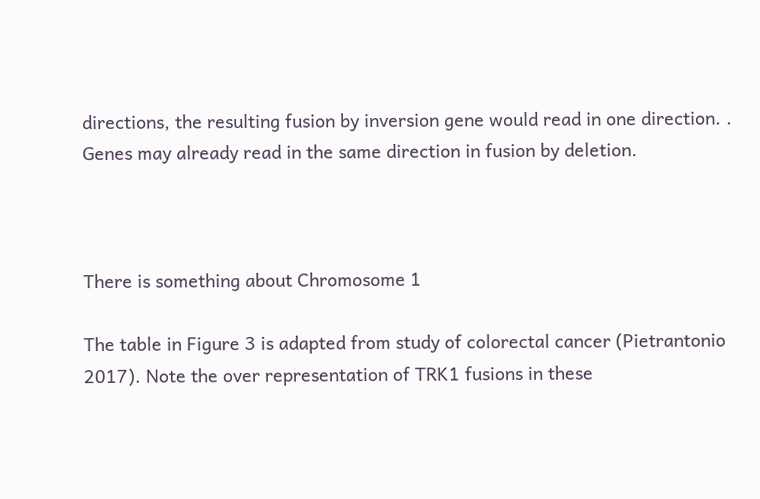directions, the resulting fusion by inversion gene would read in one direction. .  Genes may already read in the same direction in fusion by deletion.



There is something about Chromosome 1

The table in Figure 3 is adapted from study of colorectal cancer (Pietrantonio 2017). Note the over representation of TRK1 fusions in these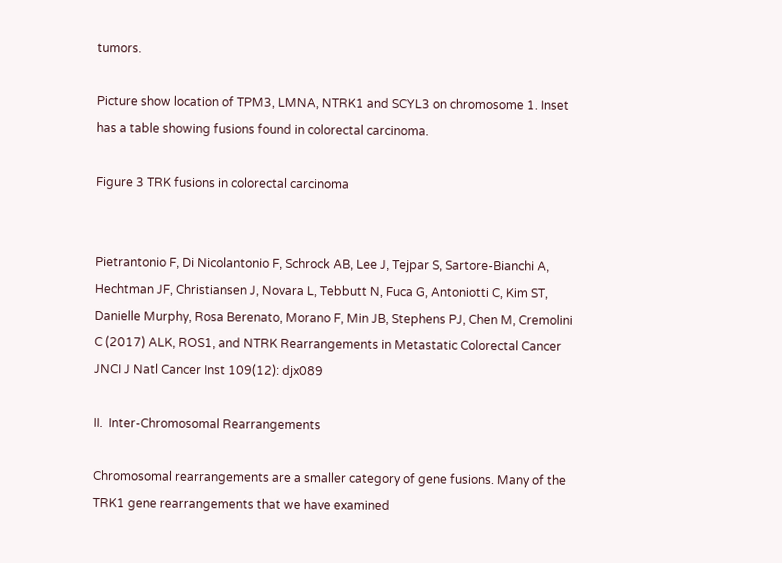tumors.

Picture show location of TPM3, LMNA, NTRK1 and SCYL3 on chromosome 1. Inset has a table showing fusions found in colorectal carcinoma.

Figure 3 TRK fusions in colorectal carcinoma


Pietrantonio F, Di Nicolantonio F, Schrock AB, Lee J, Tejpar S, Sartore-Bianchi A, Hechtman JF, Christiansen J, Novara L, Tebbutt N, Fuca G, Antoniotti C, Kim ST, Danielle Murphy, Rosa Berenato, Morano F, Min JB, Stephens PJ, Chen M, Cremolini C (2017) ALK, ROS1, and NTRK Rearrangements in Metastatic Colorectal Cancer JNCI J Natl Cancer Inst 109(12): djx089

II.  Inter-Chromosomal Rearrangements

Chromosomal rearrangements are a smaller category of gene fusions. Many of the TRK1 gene rearrangements that we have examined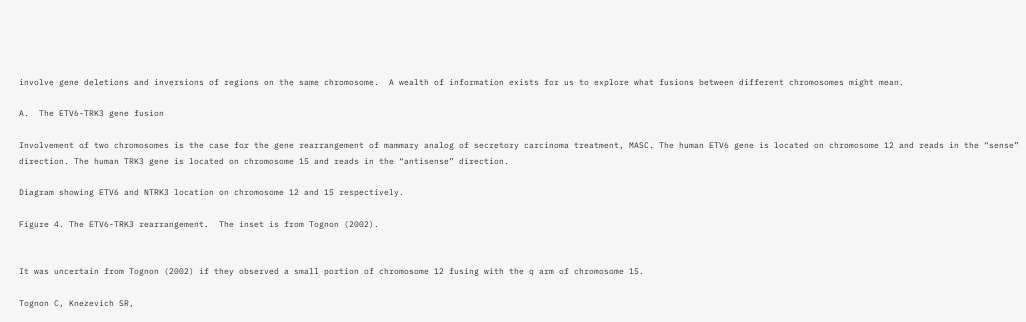involve gene deletions and inversions of regions on the same chromosome.  A wealth of information exists for us to explore what fusions between different chromosomes might mean.

A.  The ETV6-TRK3 gene fusion

Involvement of two chromosomes is the case for the gene rearrangement of mammary analog of secretory carcinoma treatment, MASC. The human ETV6 gene is located on chromosome 12 and reads in the “sense” direction. The human TRK3 gene is located on chromosome 15 and reads in the “antisense” direction.

Diagram showing ETV6 and NTRK3 location on chromosome 12 and 15 respectively.

Figure 4. The ETV6-TRK3 rearrangement.  The inset is from Tognon (2002).


It was uncertain from Tognon (2002) if they observed a small portion of chromosome 12 fusing with the q arm of chromosome 15.

Tognon C, Knezevich SR,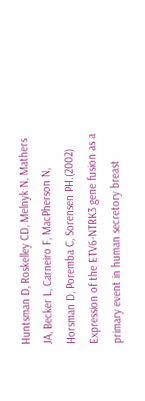Huntsman D, Roskelley CD, Melnyk N, Mathers JA, Becker L, Carneiro F, MacPherson N, Horsman D, Poremba C, Sorensen PH.(2002) Expression of the ETV6-NTRK3 gene fusion as a primary event in human secretory breast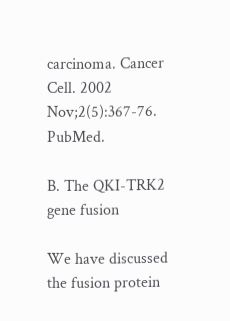carcinoma. Cancer Cell. 2002 Nov;2(5):367-76. PubMed.

B. The QKI-TRK2 gene fusion

We have discussed the fusion protein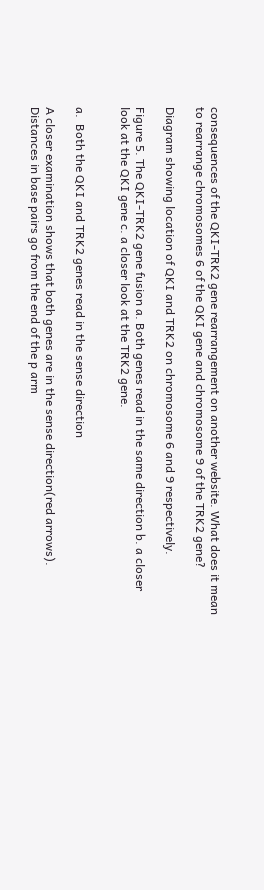consequences of the QKI-TRK2 gene rearrangement on another website. What does it mean to rearrange chromosomes 6 of the QKI gene and chromosome 9 of the TRK2 gene?

Diagram showing location of QKI and TRK2 on chromosome 6 and 9 respectively.

Figure 5. The QKI-TRK2 gene fusion a. Both genes read in the same direction b. a closer look at the QKI gene c. a closer look at the TRK2 gene.


a.  Both the QKI and TRK2 genes read in the sense direction

A closer examination shows that both genes are in the sense direction(red arrows).  Distances in base pairs go from the end of the p arm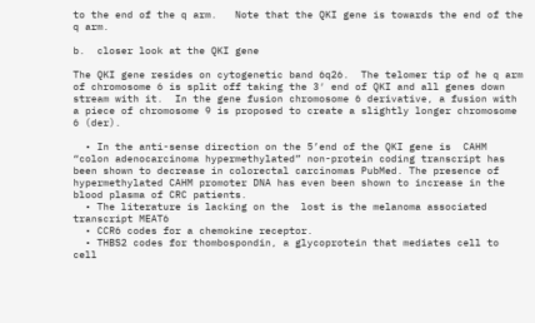to the end of the q arm.   Note that the QKI gene is towards the end of the q arm.

b.  closer look at the QKI gene

The QKI gene resides on cytogenetic band 6q26.  The telomer tip of he q arm of chromosome 6 is split off taking the 3′ end of QKI and all genes down stream with it.  In the gene fusion chromosome 6 derivative, a fusion with a piece of chromosome 9 is proposed to create a slightly longer chromosome 6 (der).

  • In the anti-sense direction on the 5’end of the QKI gene is  CAHM “colon adenocarcinoma hypermethylated” non-protein coding transcript has been shown to decrease in colorectal carcinomas PubMed. The presence of hypermethylated CAHM promoter DNA has even been shown to increase in the blood plasma of CRC patients.
  • The literature is lacking on the  lost is the melanoma associated transcript MEAT6
  • CCR6 codes for a chemokine receptor.
  • THBS2 codes for thombospondin, a glycoprotein that mediates cell to cell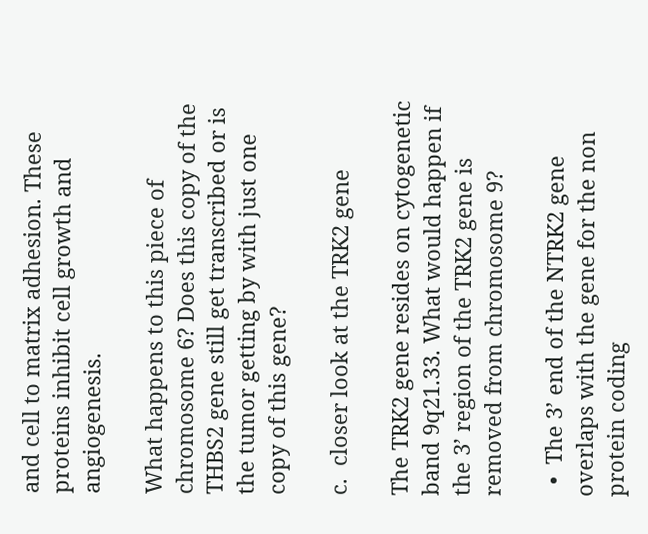and cell to matrix adhesion. These proteins inhibit cell growth and angiogenesis.

What happens to this piece of chromosome 6? Does this copy of the THBS2 gene still get transcribed or is the tumor getting by with just one copy of this gene?

c.  closer look at the TRK2 gene

The TRK2 gene resides on cytogenetic band 9q21.33. What would happen if the 3’ region of the TRK2 gene is removed from chromosome 9?

  •  The 3’ end of the NTRK2 gene overlaps with the gene for the non protein coding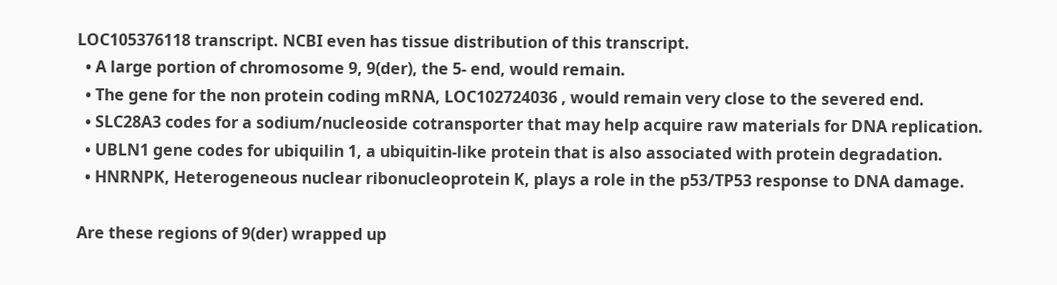LOC105376118 transcript. NCBI even has tissue distribution of this transcript.
  • A large portion of chromosome 9, 9(der), the 5- end, would remain.
  • The gene for the non protein coding mRNA, LOC102724036 , would remain very close to the severed end.
  • SLC28A3 codes for a sodium/nucleoside cotransporter that may help acquire raw materials for DNA replication.
  • UBLN1 gene codes for ubiquilin 1, a ubiquitin-like protein that is also associated with protein degradation.
  • HNRNPK, Heterogeneous nuclear ribonucleoprotein K, plays a role in the p53/TP53 response to DNA damage.

Are these regions of 9(der) wrapped up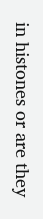in histones or are they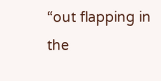“out flapping in the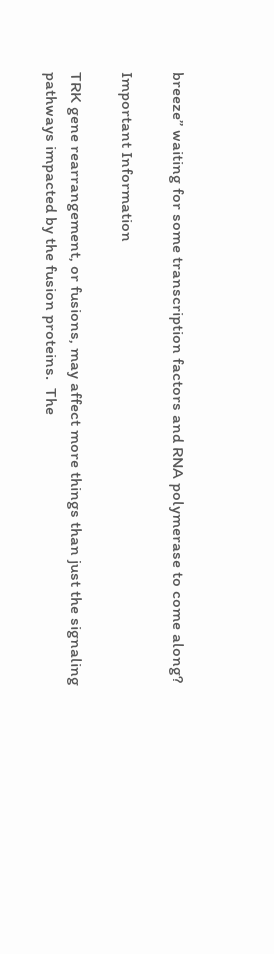breeze” waiting for some transcription factors and RNA polymerase to come along?

Important Information

TRK gene rearrangement, or fusions, may affect more things than just the signaling pathways impacted by the fusion proteins.  The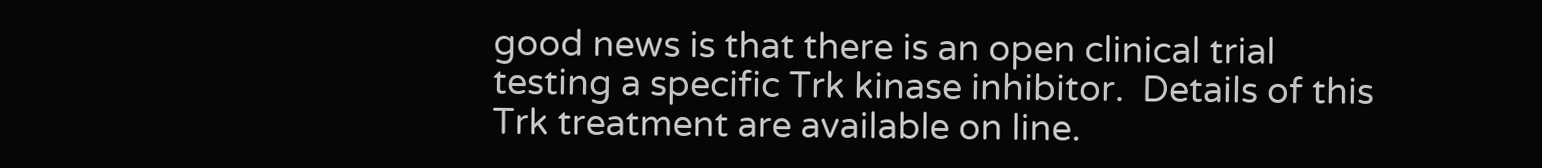good news is that there is an open clinical trial testing a specific Trk kinase inhibitor.  Details of this Trk treatment are available on line.